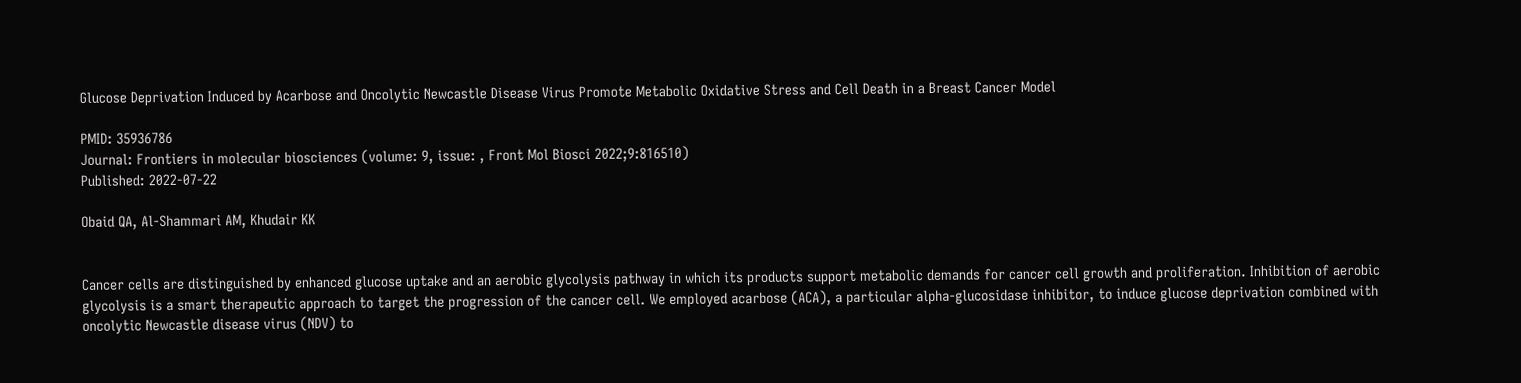Glucose Deprivation Induced by Acarbose and Oncolytic Newcastle Disease Virus Promote Metabolic Oxidative Stress and Cell Death in a Breast Cancer Model

PMID: 35936786
Journal: Frontiers in molecular biosciences (volume: 9, issue: , Front Mol Biosci 2022;9:816510)
Published: 2022-07-22

Obaid QA, Al-Shammari AM, Khudair KK


Cancer cells are distinguished by enhanced glucose uptake and an aerobic glycolysis pathway in which its products support metabolic demands for cancer cell growth and proliferation. Inhibition of aerobic glycolysis is a smart therapeutic approach to target the progression of the cancer cell. We employed acarbose (ACA), a particular alpha-glucosidase inhibitor, to induce glucose deprivation combined with oncolytic Newcastle disease virus (NDV) to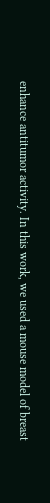enhance antitumor activity. In this work, we used a mouse model of breast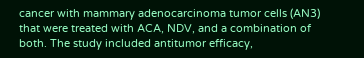cancer with mammary adenocarcinoma tumor cells (AN3) that were treated with ACA, NDV, and a combination of both. The study included antitumor efficacy,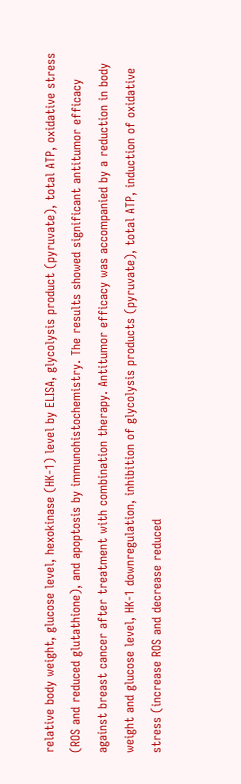relative body weight, glucose level, hexokinase (HK-1) level by ELISA, glycolysis product (pyruvate), total ATP, oxidative stress (ROS and reduced glutathione), and apoptosis by immunohistochemistry. The results showed significant antitumor efficacy against breast cancer after treatment with combination therapy. Antitumor efficacy was accompanied by a reduction in body weight and glucose level, HK-1 downregulation, inhibition of glycolysis products (pyruvate), total ATP, induction of oxidative stress (increase ROS and decrease reduced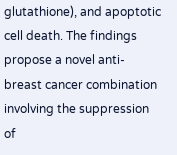glutathione), and apoptotic cell death. The findings propose a novel anti-breast cancer combination involving the suppression of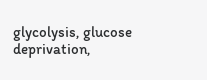glycolysis, glucose deprivation,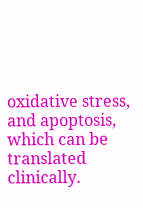oxidative stress, and apoptosis, which can be translated clinically.